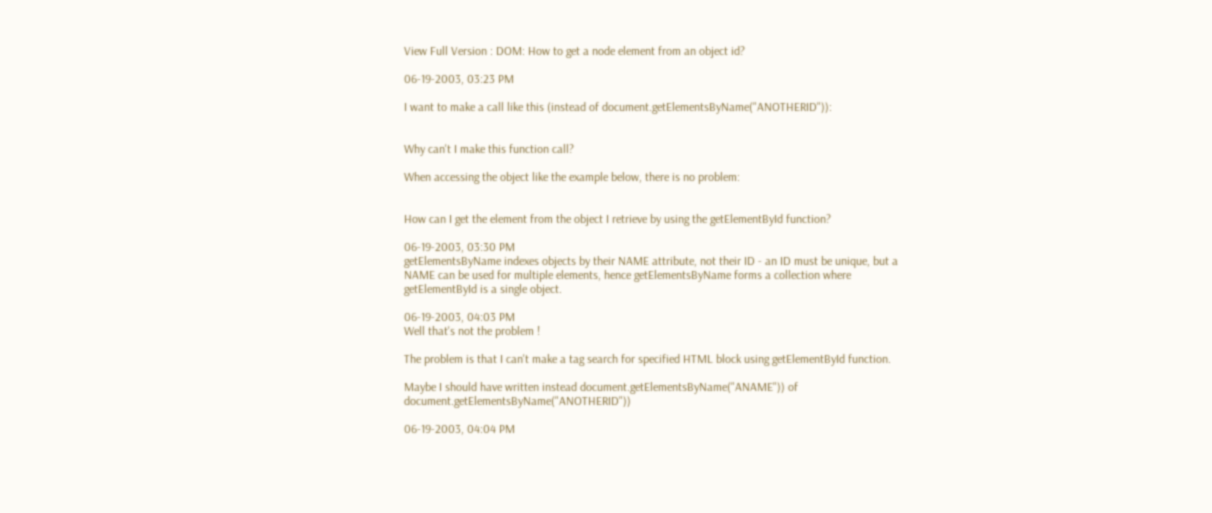View Full Version : DOM: How to get a node element from an object id?

06-19-2003, 03:23 PM

I want to make a call like this (instead of document.getElementsByName("ANOTHERID")):


Why can't I make this function call?

When accessing the object like the example below, there is no problem:


How can I get the element from the object I retrieve by using the getElementById function?

06-19-2003, 03:30 PM
getElementsByName indexes objects by their NAME attribute, not their ID - an ID must be unique, but a NAME can be used for multiple elements, hence getElementsByName forms a collection where getElementById is a single object.

06-19-2003, 04:03 PM
Well that's not the problem !

The problem is that I can't make a tag search for specified HTML block using getElementById function.

Maybe I should have written instead document.getElementsByName("ANAME")) of document.getElementsByName("ANOTHERID"))

06-19-2003, 04:04 PM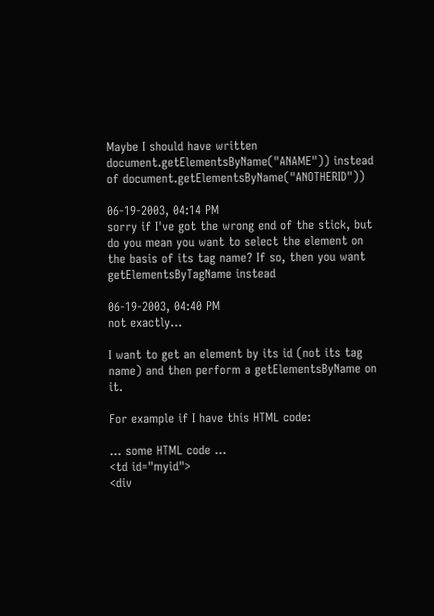Maybe I should have written document.getElementsByName("ANAME")) instead of document.getElementsByName("ANOTHERID"))

06-19-2003, 04:14 PM
sorry if I've got the wrong end of the stick, but do you mean you want to select the element on the basis of its tag name? If so, then you want getElementsByTagName instead

06-19-2003, 04:40 PM
not exactly...

I want to get an element by its id (not its tag name) and then perform a getElementsByName on it.

For example if I have this HTML code:

... some HTML code ...
<td id="myid">
<div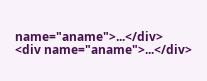name="aname">...</div>
<div name="aname">...</div>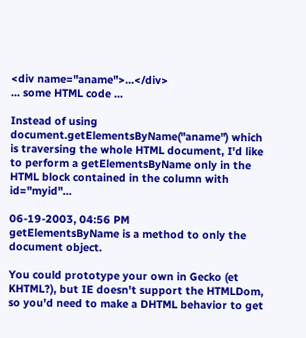<div name="aname">...</div>
... some HTML code ...

Instead of using document.getElementsByName("aname") which is traversing the whole HTML document, I'd like to perform a getElementsByName only in the HTML block contained in the column with id="myid"...

06-19-2003, 04:56 PM
getElementsByName is a method to only the document object.

You could prototype your own in Gecko (et KHTML?), but IE doesn't support the HTMLDom, so you'd need to make a DHTML behavior to get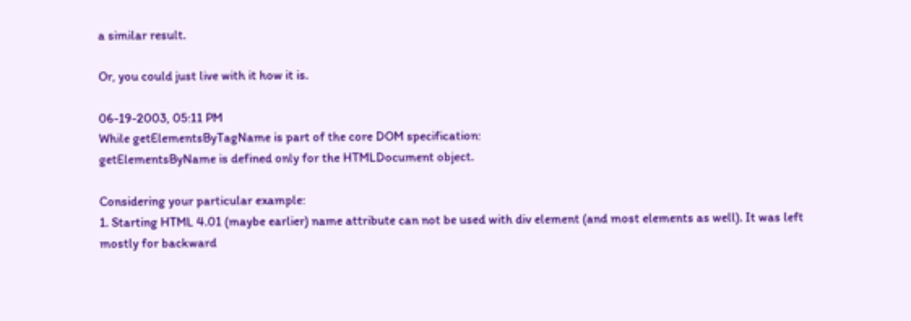a similar result.

Or, you could just live with it how it is.

06-19-2003, 05:11 PM
While getElementsByTagName is part of the core DOM specification:
getElementsByName is defined only for the HTMLDocument object.

Considering your particular example:
1. Starting HTML 4.01 (maybe earlier) name attribute can not be used with div element (and most elements as well). It was left mostly for backward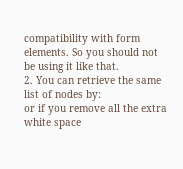compatibility with form elements. So you should not be using it like that.
2. You can retrieve the same list of nodes by:
or if you remove all the extra white space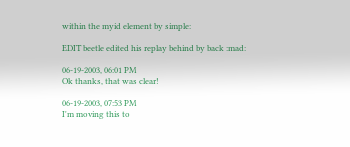within the myid element by simple:

EDIT beetle edited his replay behind by back :mad:

06-19-2003, 06:01 PM
Ok thanks, that was clear!

06-19-2003, 07:53 PM
I'm moving this to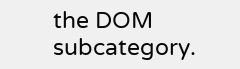the DOM subcategory.